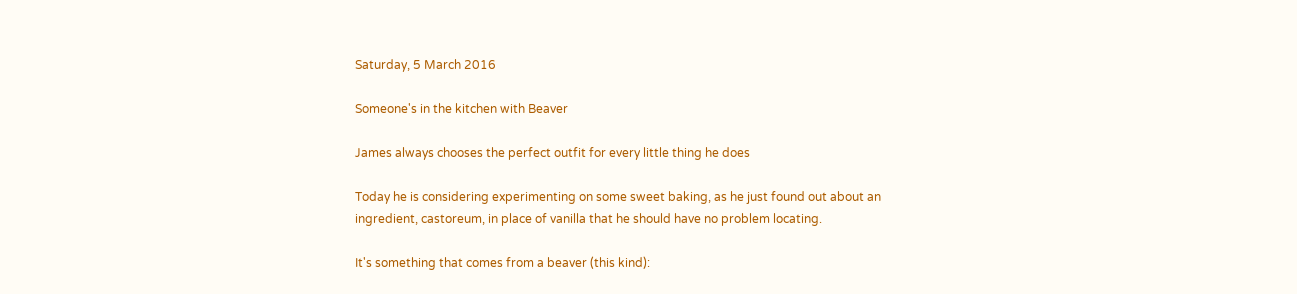Saturday, 5 March 2016

Someone's in the kitchen with Beaver

James always chooses the perfect outfit for every little thing he does

Today he is considering experimenting on some sweet baking, as he just found out about an ingredient, castoreum, in place of vanilla that he should have no problem locating.

It's something that comes from a beaver (this kind):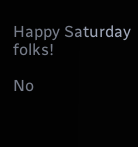Happy Saturday folks!

No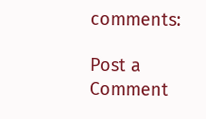comments:

Post a Comment